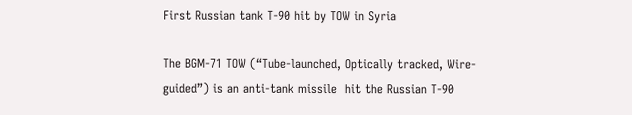First Russian tank T-90 hit by TOW in Syria

The BGM-71 TOW (“Tube-launched, Optically tracked, Wire-guided”) is an anti-tank missile  hit the Russian T-90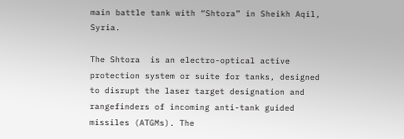main battle tank with “Shtora” in Sheikh Aqil, Syria.

The Shtora  is an electro-optical active protection system or suite for tanks, designed to disrupt the laser target designation and rangefinders of incoming anti-tank guided missiles (ATGMs). The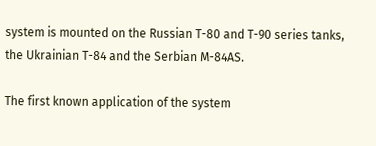system is mounted on the Russian T-80 and T-90 series tanks, the Ukrainian T-84 and the Serbian M-84AS.

The first known application of the system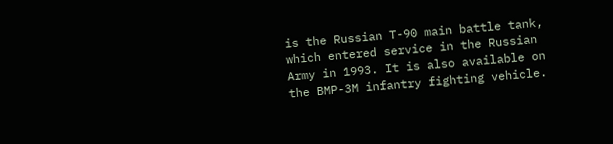is the Russian T-90 main battle tank, which entered service in the Russian Army in 1993. It is also available on the BMP-3M infantry fighting vehicle.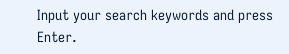Input your search keywords and press Enter.